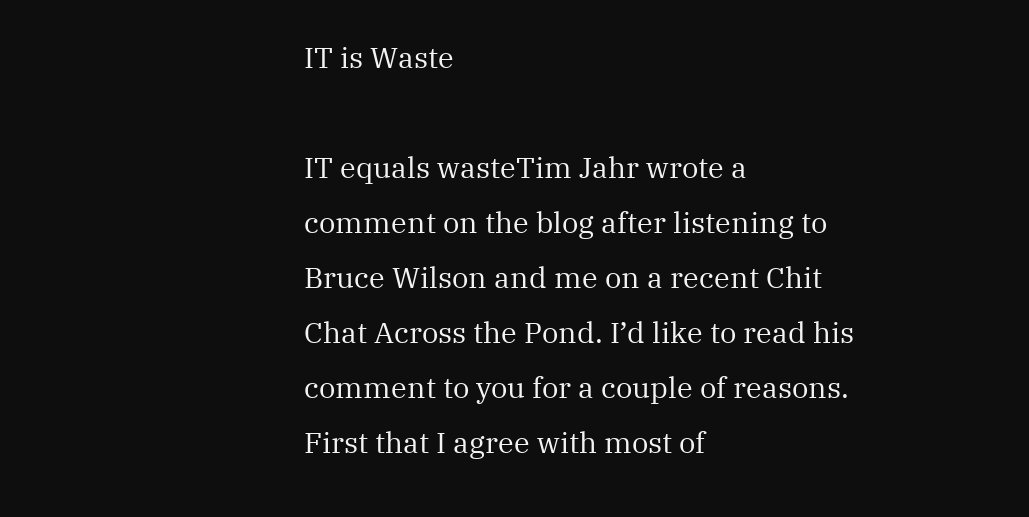IT is Waste

IT equals wasteTim Jahr wrote a comment on the blog after listening to Bruce Wilson and me on a recent Chit Chat Across the Pond. I’d like to read his comment to you for a couple of reasons. First that I agree with most of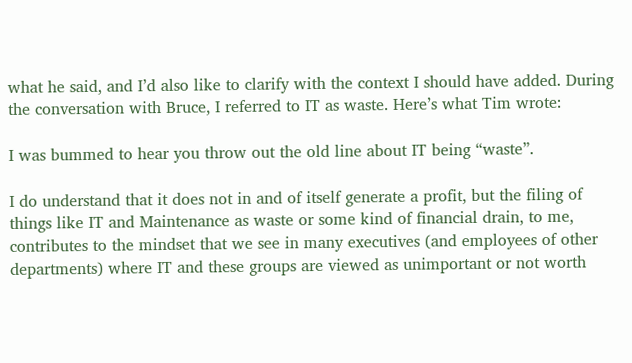what he said, and I’d also like to clarify with the context I should have added. During the conversation with Bruce, I referred to IT as waste. Here’s what Tim wrote:

I was bummed to hear you throw out the old line about IT being “waste”.

I do understand that it does not in and of itself generate a profit, but the filing of things like IT and Maintenance as waste or some kind of financial drain, to me, contributes to the mindset that we see in many executives (and employees of other departments) where IT and these groups are viewed as unimportant or not worth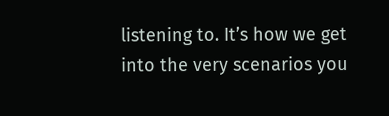listening to. It’s how we get into the very scenarios you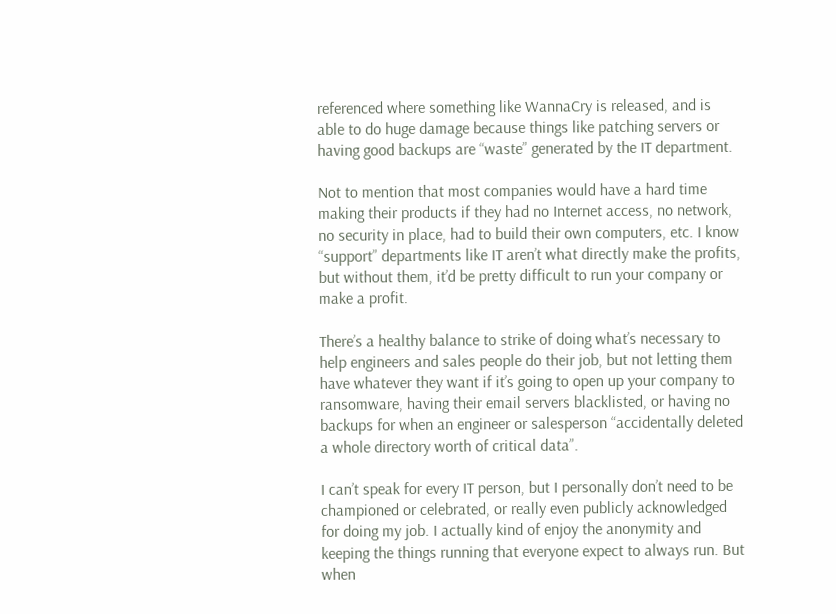referenced where something like WannaCry is released, and is able to do huge damage because things like patching servers or having good backups are “waste” generated by the IT department.

Not to mention that most companies would have a hard time making their products if they had no Internet access, no network, no security in place, had to build their own computers, etc. I know “support” departments like IT aren’t what directly make the profits, but without them, it’d be pretty difficult to run your company or make a profit.

There’s a healthy balance to strike of doing what’s necessary to help engineers and sales people do their job, but not letting them have whatever they want if it’s going to open up your company to ransomware, having their email servers blacklisted, or having no backups for when an engineer or salesperson “accidentally deleted a whole directory worth of critical data”.

I can’t speak for every IT person, but I personally don’t need to be championed or celebrated, or really even publicly acknowledged for doing my job. I actually kind of enjoy the anonymity and keeping the things running that everyone expect to always run. But when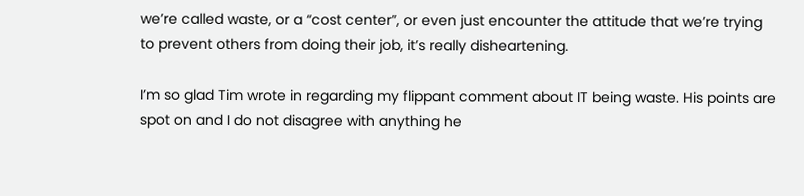we’re called waste, or a “cost center”, or even just encounter the attitude that we’re trying to prevent others from doing their job, it’s really disheartening.

I’m so glad Tim wrote in regarding my flippant comment about IT being waste. His points are spot on and I do not disagree with anything he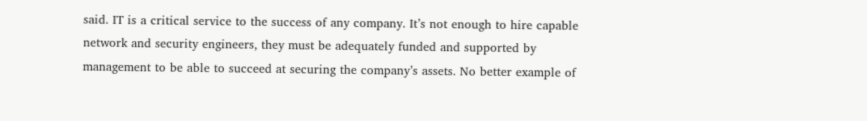said. IT is a critical service to the success of any company. It’s not enough to hire capable network and security engineers, they must be adequately funded and supported by management to be able to succeed at securing the company’s assets. No better example of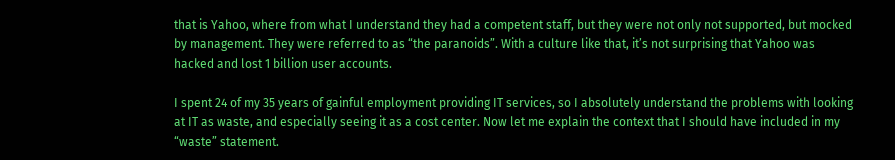that is Yahoo, where from what I understand they had a competent staff, but they were not only not supported, but mocked by management. They were referred to as “the paranoids”. With a culture like that, it’s not surprising that Yahoo was hacked and lost 1 billion user accounts.

I spent 24 of my 35 years of gainful employment providing IT services, so I absolutely understand the problems with looking at IT as waste, and especially seeing it as a cost center. Now let me explain the context that I should have included in my “waste” statement.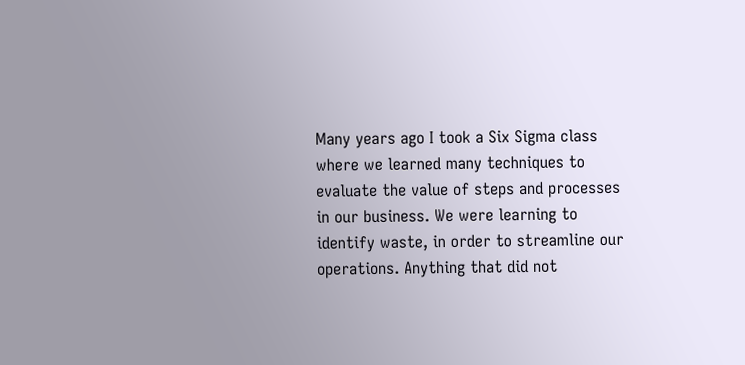Many years ago I took a Six Sigma class where we learned many techniques to evaluate the value of steps and processes in our business. We were learning to identify waste, in order to streamline our operations. Anything that did not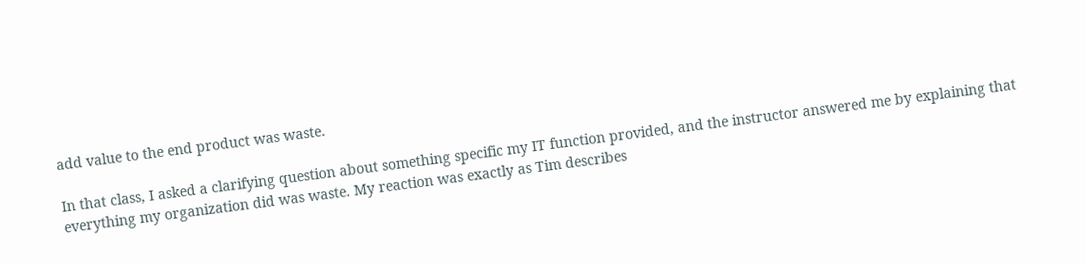add value to the end product was waste.

In that class, I asked a clarifying question about something specific my IT function provided, and the instructor answered me by explaining that everything my organization did was waste. My reaction was exactly as Tim describes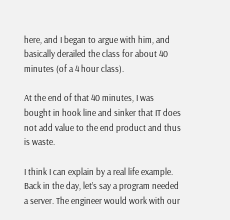here, and I began to argue with him, and basically derailed the class for about 40 minutes (of a 4 hour class).

At the end of that 40 minutes, I was bought in hook line and sinker that IT does not add value to the end product and thus is waste.

I think I can explain by a real life example. Back in the day, let’s say a program needed a server. The engineer would work with our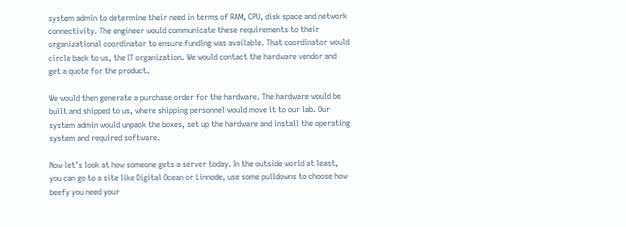system admin to determine their need in terms of RAM, CPU, disk space and network connectivity. The engineer would communicate these requirements to their organizational coordinator to ensure funding was available. That coordinator would circle back to us, the IT organization. We would contact the hardware vendor and get a quote for the product.

We would then generate a purchase order for the hardware. The hardware would be built and shipped to us, where shipping personnel would move it to our lab. Our system admin would unpack the boxes, set up the hardware and install the operating system and required software.

Now let’s look at how someone gets a server today. In the outside world at least, you can go to a site like Digital Ocean or Linnode, use some pulldowns to choose how beefy you need your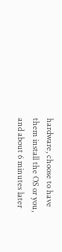hardware, choose to have them install the OS or you, and about 6 minutes later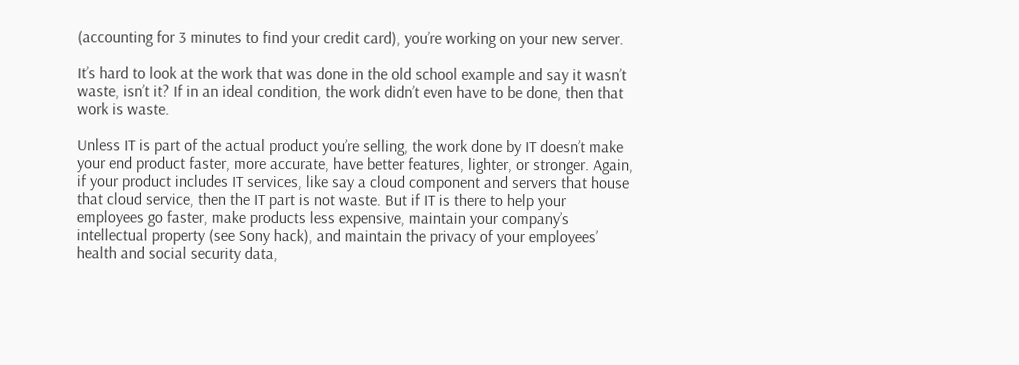(accounting for 3 minutes to find your credit card), you’re working on your new server.

It’s hard to look at the work that was done in the old school example and say it wasn’t waste, isn’t it? If in an ideal condition, the work didn’t even have to be done, then that work is waste.

Unless IT is part of the actual product you’re selling, the work done by IT doesn’t make your end product faster, more accurate, have better features, lighter, or stronger. Again, if your product includes IT services, like say a cloud component and servers that house that cloud service, then the IT part is not waste. But if IT is there to help your employees go faster, make products less expensive, maintain your company’s intellectual property (see Sony hack), and maintain the privacy of your employees’ health and social security data,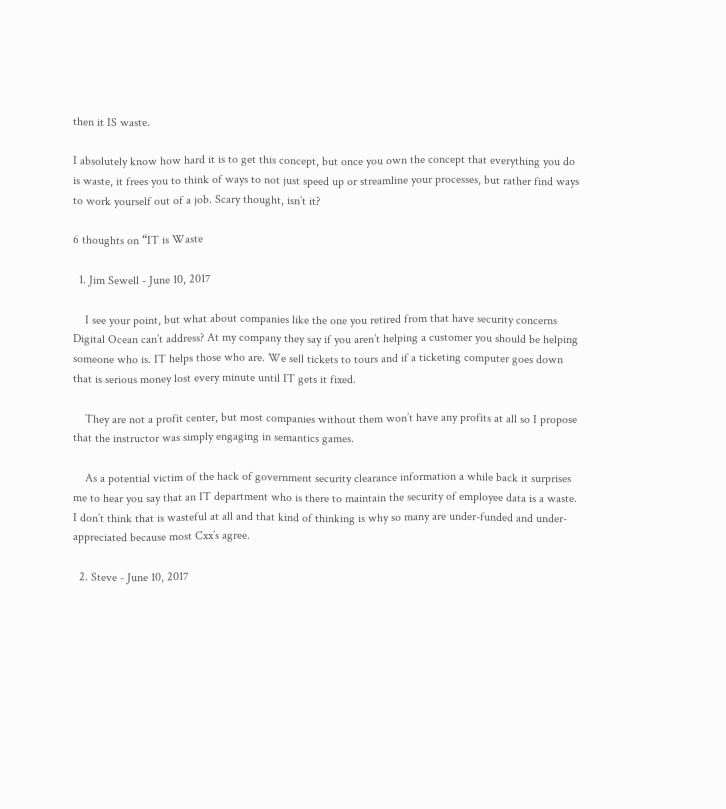then it IS waste.

I absolutely know how hard it is to get this concept, but once you own the concept that everything you do is waste, it frees you to think of ways to not just speed up or streamline your processes, but rather find ways to work yourself out of a job. Scary thought, isn’t it?

6 thoughts on “IT is Waste

  1. Jim Sewell - June 10, 2017

    I see your point, but what about companies like the one you retired from that have security concerns Digital Ocean can’t address? At my company they say if you aren’t helping a customer you should be helping someone who is. IT helps those who are. We sell tickets to tours and if a ticketing computer goes down that is serious money lost every minute until IT gets it fixed.

    They are not a profit center, but most companies without them won’t have any profits at all so I propose that the instructor was simply engaging in semantics games.

    As a potential victim of the hack of government security clearance information a while back it surprises me to hear you say that an IT department who is there to maintain the security of employee data is a waste. I don’t think that is wasteful at all and that kind of thinking is why so many are under-funded and under-appreciated because most Cxx’s agree.

  2. Steve - June 10, 2017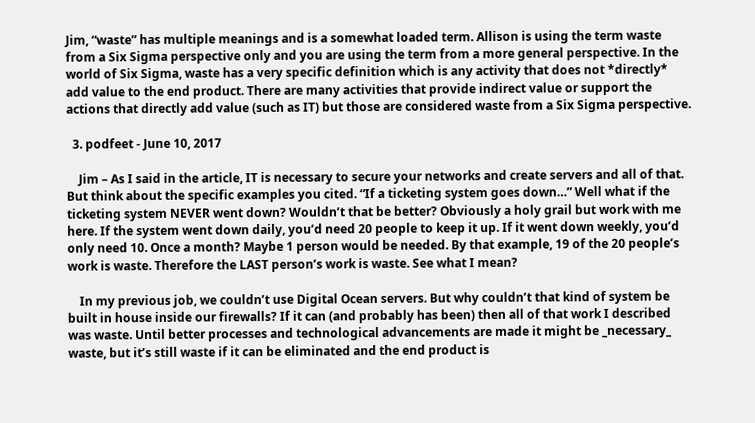Jim, “waste” has multiple meanings and is a somewhat loaded term. Allison is using the term waste from a Six Sigma perspective only and you are using the term from a more general perspective. In the world of Six Sigma, waste has a very specific definition which is any activity that does not *directly* add value to the end product. There are many activities that provide indirect value or support the actions that directly add value (such as IT) but those are considered waste from a Six Sigma perspective.

  3. podfeet - June 10, 2017

    Jim – As I said in the article, IT is necessary to secure your networks and create servers and all of that. But think about the specific examples you cited. “If a ticketing system goes down…” Well what if the ticketing system NEVER went down? Wouldn’t that be better? Obviously a holy grail but work with me here. If the system went down daily, you’d need 20 people to keep it up. If it went down weekly, you’d only need 10. Once a month? Maybe 1 person would be needed. By that example, 19 of the 20 people’s work is waste. Therefore the LAST person’s work is waste. See what I mean?

    In my previous job, we couldn’t use Digital Ocean servers. But why couldn’t that kind of system be built in house inside our firewalls? If it can (and probably has been) then all of that work I described was waste. Until better processes and technological advancements are made it might be _necessary_ waste, but it’s still waste if it can be eliminated and the end product is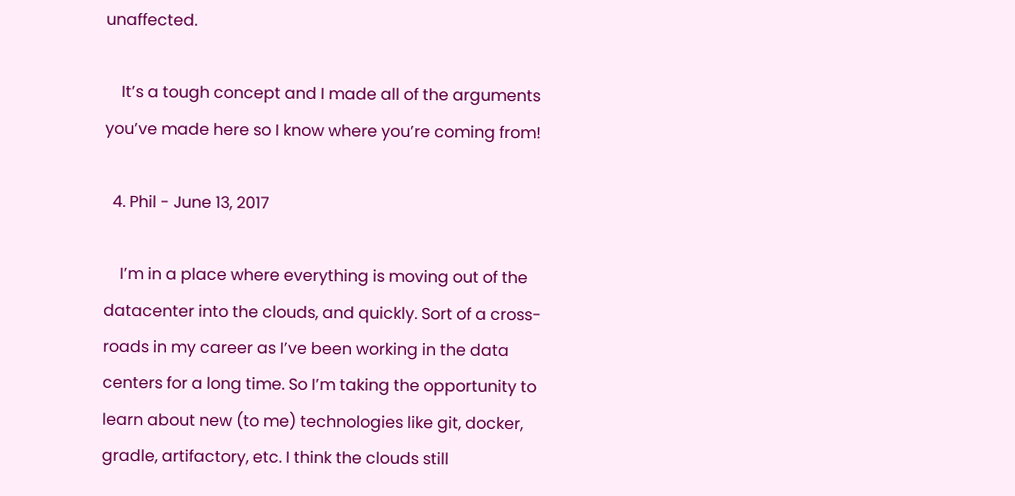unaffected.

    It’s a tough concept and I made all of the arguments you’ve made here so I know where you’re coming from!

  4. Phil - June 13, 2017

    I’m in a place where everything is moving out of the datacenter into the clouds, and quickly. Sort of a cross-roads in my career as I’ve been working in the data centers for a long time. So I’m taking the opportunity to learn about new (to me) technologies like git, docker, gradle, artifactory, etc. I think the clouds still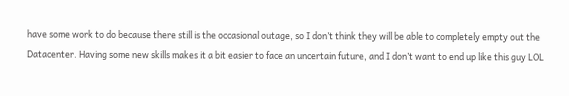have some work to do because there still is the occasional outage, so I don’t think they will be able to completely empty out the Datacenter. Having some new skills makes it a bit easier to face an uncertain future, and I don’t want to end up like this guy LOL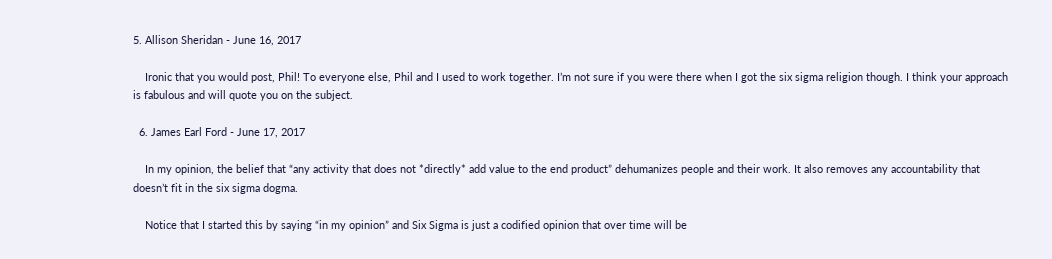5. Allison Sheridan - June 16, 2017

    Ironic that you would post, Phil! To everyone else, Phil and I used to work together. I’m not sure if you were there when I got the six sigma religion though. I think your approach is fabulous and will quote you on the subject.

  6. James Earl Ford - June 17, 2017

    In my opinion, the belief that “any activity that does not *directly* add value to the end product” dehumanizes people and their work. It also removes any accountability that doesn’t fit in the six sigma dogma.

    Notice that I started this by saying “in my opinion” and Six Sigma is just a codified opinion that over time will be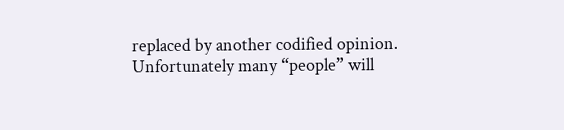replaced by another codified opinion. Unfortunately many “people” will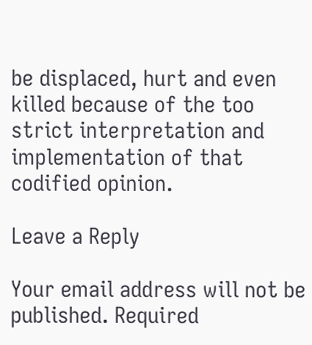be displaced, hurt and even killed because of the too strict interpretation and implementation of that codified opinion.

Leave a Reply

Your email address will not be published. Required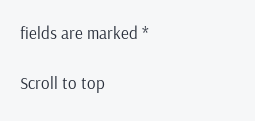fields are marked *

Scroll to top